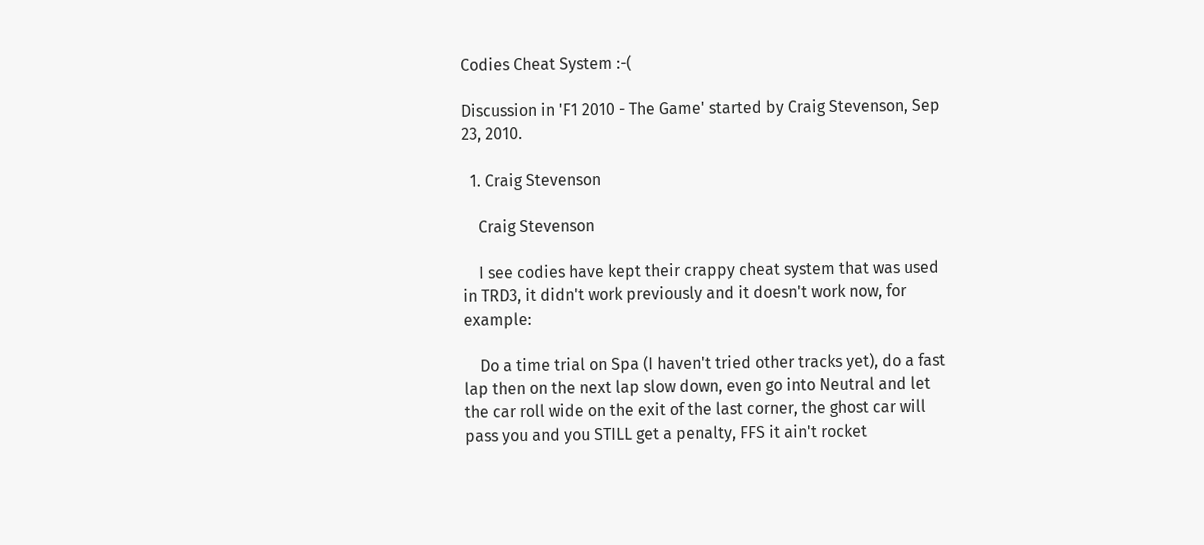Codies Cheat System :-(

Discussion in 'F1 2010 - The Game' started by Craig Stevenson, Sep 23, 2010.

  1. Craig Stevenson

    Craig Stevenson

    I see codies have kept their crappy cheat system that was used in TRD3, it didn't work previously and it doesn't work now, for example:

    Do a time trial on Spa (I haven't tried other tracks yet), do a fast lap then on the next lap slow down, even go into Neutral and let the car roll wide on the exit of the last corner, the ghost car will pass you and you STILL get a penalty, FFS it ain't rocket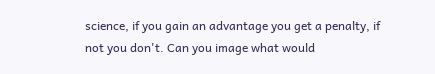science, if you gain an advantage you get a penalty, if not you don't. Can you image what would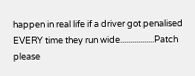happen in real life if a driver got penalised EVERY time they run wide.................Patch please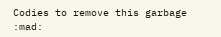Codies to remove this garbage :mad: